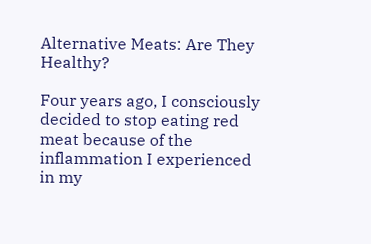Alternative Meats: Are They Healthy?

Four years ago, I consciously decided to stop eating red meat because of the inflammation I experienced in my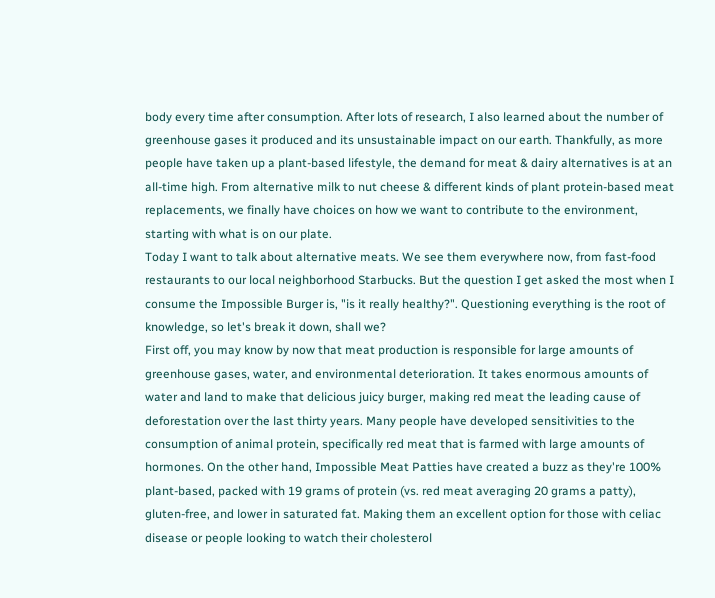body every time after consumption. After lots of research, I also learned about the number of greenhouse gases it produced and its unsustainable impact on our earth. Thankfully, as more people have taken up a plant-based lifestyle, the demand for meat & dairy alternatives is at an all-time high. From alternative milk to nut cheese & different kinds of plant protein-based meat replacements, we finally have choices on how we want to contribute to the environment, starting with what is on our plate.
Today I want to talk about alternative meats. We see them everywhere now, from fast-food restaurants to our local neighborhood Starbucks. But the question I get asked the most when I consume the Impossible Burger is, "is it really healthy?". Questioning everything is the root of knowledge, so let's break it down, shall we?
First off, you may know by now that meat production is responsible for large amounts of greenhouse gases, water, and environmental deterioration. It takes enormous amounts of water and land to make that delicious juicy burger, making red meat the leading cause of deforestation over the last thirty years. Many people have developed sensitivities to the consumption of animal protein, specifically red meat that is farmed with large amounts of hormones. On the other hand, Impossible Meat Patties have created a buzz as they're 100% plant-based, packed with 19 grams of protein (vs. red meat averaging 20 grams a patty), gluten-free, and lower in saturated fat. Making them an excellent option for those with celiac disease or people looking to watch their cholesterol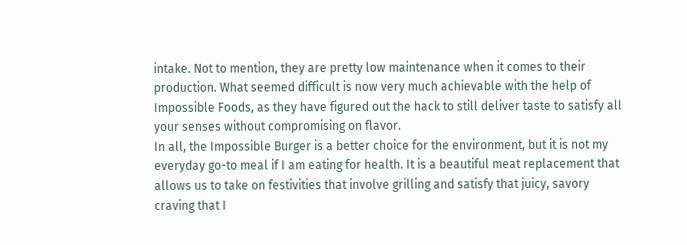intake. Not to mention, they are pretty low maintenance when it comes to their production. What seemed difficult is now very much achievable with the help of Impossible Foods, as they have figured out the hack to still deliver taste to satisfy all your senses without compromising on flavor.
In all, the Impossible Burger is a better choice for the environment, but it is not my everyday go-to meal if I am eating for health. It is a beautiful meat replacement that allows us to take on festivities that involve grilling and satisfy that juicy, savory craving that I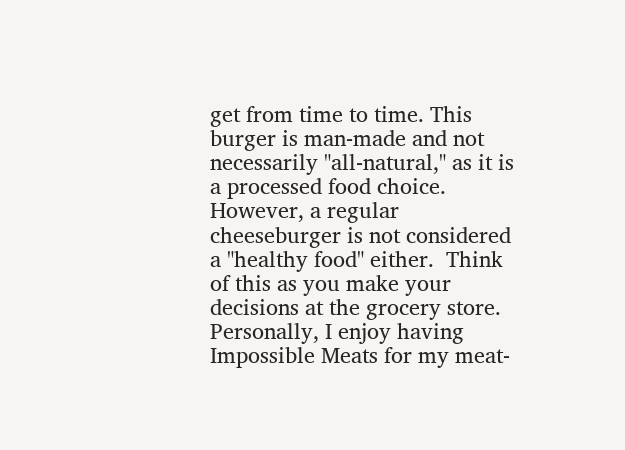get from time to time. This burger is man-made and not necessarily "all-natural," as it is a processed food choice. However, a regular cheeseburger is not considered a "healthy food" either.  Think of this as you make your decisions at the grocery store. Personally, I enjoy having Impossible Meats for my meat-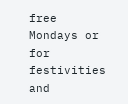free Mondays or for festivities and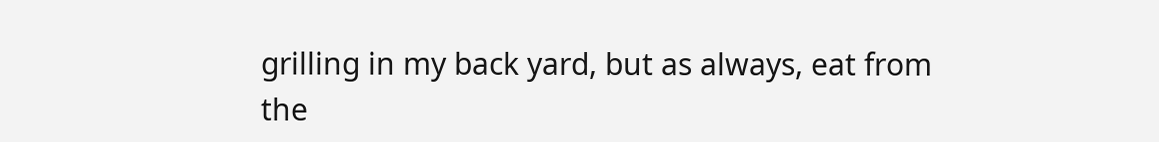grilling in my back yard, but as always, eat from the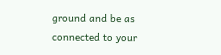ground and be as connected to your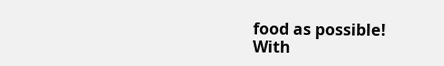food as possible!
With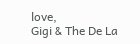love,
Gigi & The De La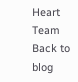Heart Team
Back to blog